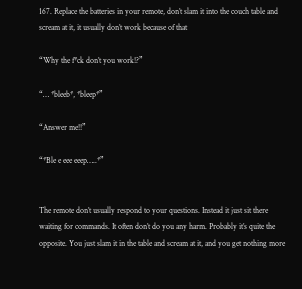167. Replace the batteries in your remote, don’t slam it into the couch table and scream at it, it usually don’t work because of that

“Why the f*ck don’t you work!?”

“… *bleeb*, *bleep*”

“Answer me!!”

“*Ble e eee eeep…..*”


The remote don’t usually respond to your questions. Instead it just sit there waiting for commands. It often don’t do you any harm. Probably it’s quite the opposite. You just slam it in the table and scream at it, and you get nothing more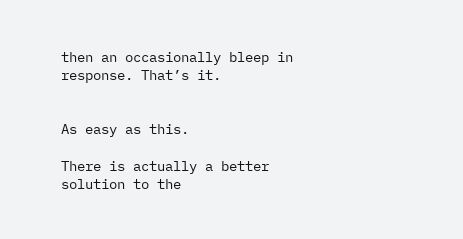then an occasionally bleep in response. That’s it.


As easy as this.

There is actually a better solution to the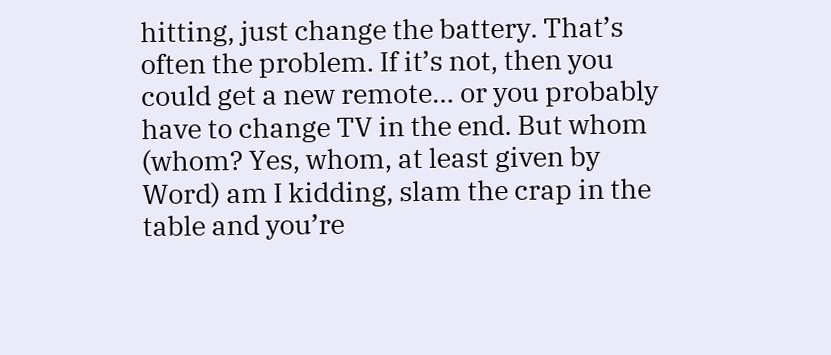hitting, just change the battery. That’s often the problem. If it’s not, then you could get a new remote… or you probably have to change TV in the end. But whom (whom? Yes, whom, at least given by Word) am I kidding, slam the crap in the table and you’re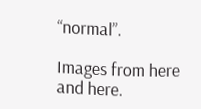“normal”.

Images from here and here.